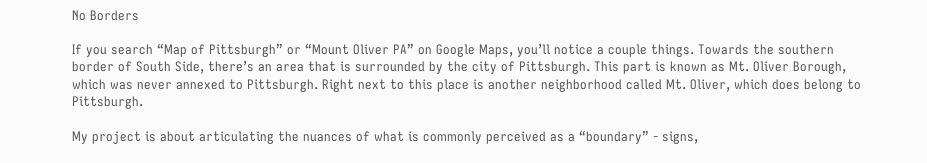No Borders

If you search “Map of Pittsburgh” or “Mount Oliver PA” on Google Maps, you’ll notice a couple things. Towards the southern border of South Side, there’s an area that is surrounded by the city of Pittsburgh. This part is known as Mt. Oliver Borough, which was never annexed to Pittsburgh. Right next to this place is another neighborhood called Mt. Oliver, which does belong to Pittsburgh.

My project is about articulating the nuances of what is commonly perceived as a “boundary” - signs,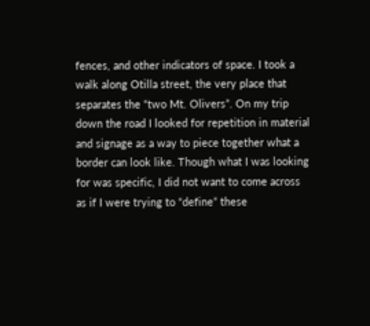fences, and other indicators of space. I took a walk along Otilla street, the very place that separates the “two Mt. Olivers”. On my trip down the road I looked for repetition in material and signage as a way to piece together what a border can look like. Though what I was looking for was specific, I did not want to come across as if I were trying to “define” these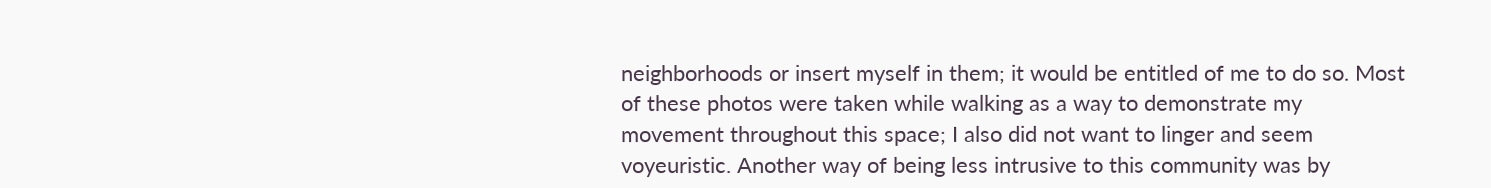neighborhoods or insert myself in them; it would be entitled of me to do so. Most of these photos were taken while walking as a way to demonstrate my movement throughout this space; I also did not want to linger and seem voyeuristic. Another way of being less intrusive to this community was by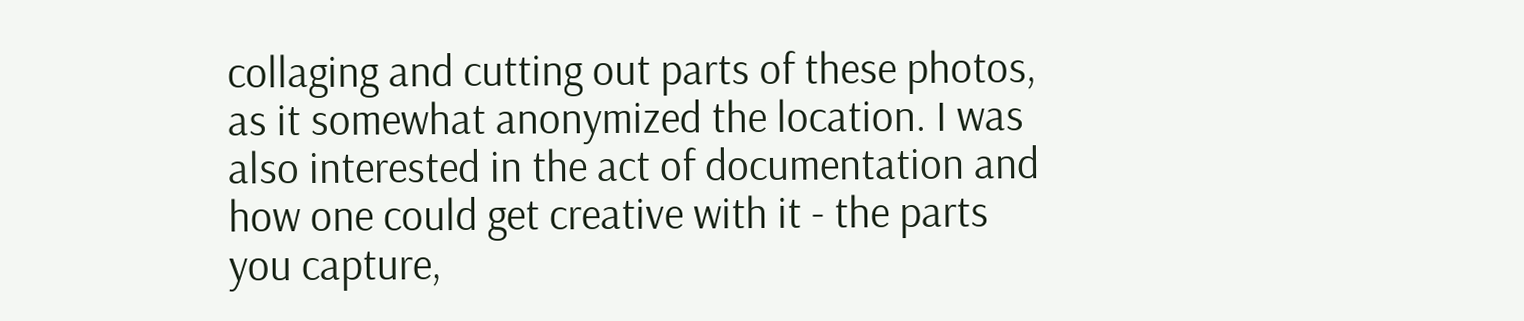collaging and cutting out parts of these photos, as it somewhat anonymized the location. I was also interested in the act of documentation and how one could get creative with it - the parts you capture,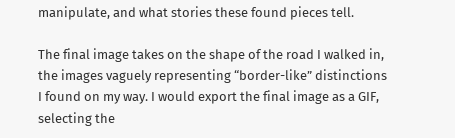manipulate, and what stories these found pieces tell.

The final image takes on the shape of the road I walked in, the images vaguely representing “border-like” distinctions I found on my way. I would export the final image as a GIF, selecting the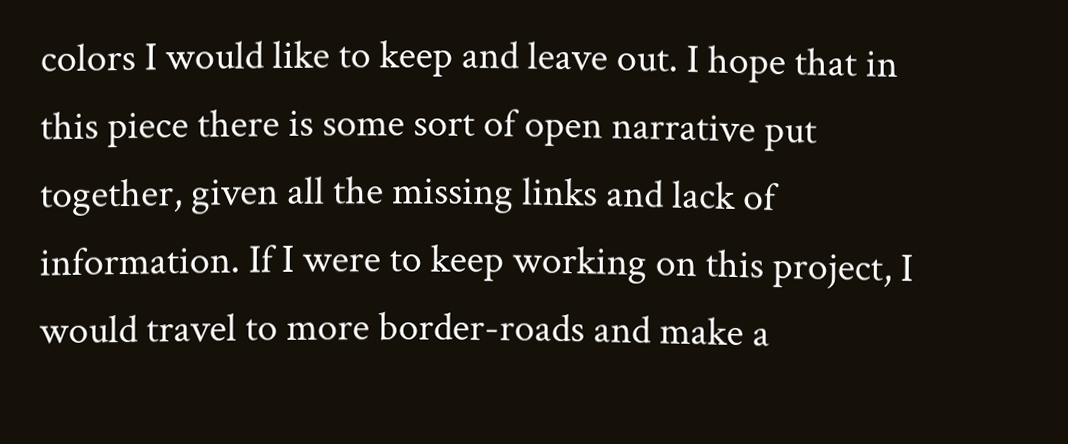colors I would like to keep and leave out. I hope that in this piece there is some sort of open narrative put together, given all the missing links and lack of information. If I were to keep working on this project, I would travel to more border-roads and make a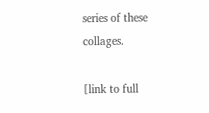series of these collages.

[link to full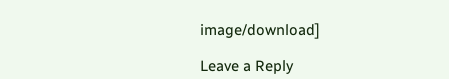image/download]

Leave a Reply